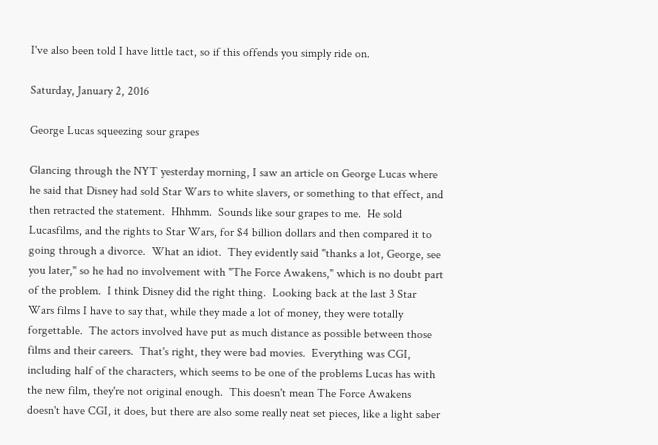I've also been told I have little tact, so if this offends you simply ride on.

Saturday, January 2, 2016

George Lucas squeezing sour grapes

Glancing through the NYT yesterday morning, I saw an article on George Lucas where he said that Disney had sold Star Wars to white slavers, or something to that effect, and then retracted the statement.  Hhhmm.  Sounds like sour grapes to me.  He sold Lucasfilms, and the rights to Star Wars, for $4 billion dollars and then compared it to going through a divorce.  What an idiot.  They evidently said "thanks a lot, George, see you later," so he had no involvement with "The Force Awakens," which is no doubt part of the problem.  I think Disney did the right thing.  Looking back at the last 3 Star Wars films I have to say that, while they made a lot of money, they were totally forgettable.  The actors involved have put as much distance as possible between those films and their careers.  That's right, they were bad movies.  Everything was CGI, including half of the characters, which seems to be one of the problems Lucas has with the new film, they're not original enough.  This doesn't mean The Force Awakens doesn't have CGI, it does, but there are also some really neat set pieces, like a light saber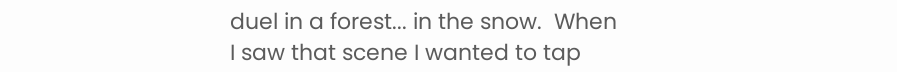duel in a forest... in the snow.  When I saw that scene I wanted to tap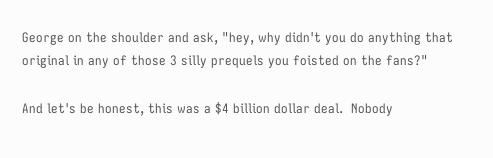George on the shoulder and ask, "hey, why didn't you do anything that original in any of those 3 silly prequels you foisted on the fans?"

And let's be honest, this was a $4 billion dollar deal.  Nobody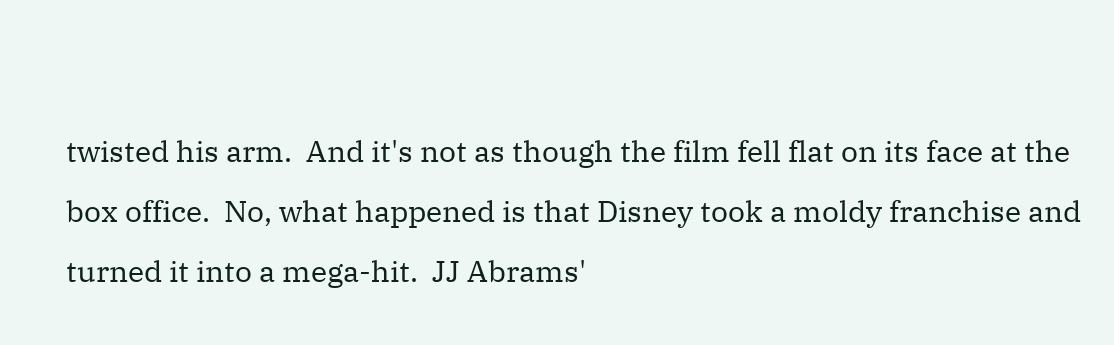twisted his arm.  And it's not as though the film fell flat on its face at the box office.  No, what happened is that Disney took a moldy franchise and turned it into a mega-hit.  JJ Abrams'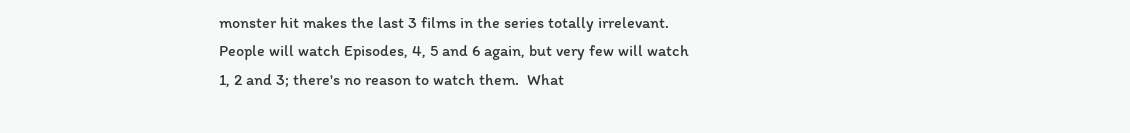monster hit makes the last 3 films in the series totally irrelevant.  People will watch Episodes, 4, 5 and 6 again, but very few will watch 1, 2 and 3; there's no reason to watch them.  What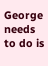George needs to do is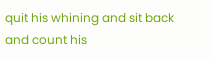quit his whining and sit back and count his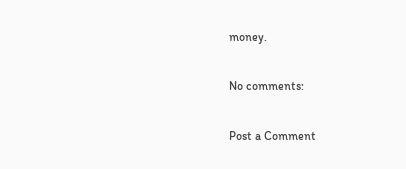money.

No comments:

Post a Comment